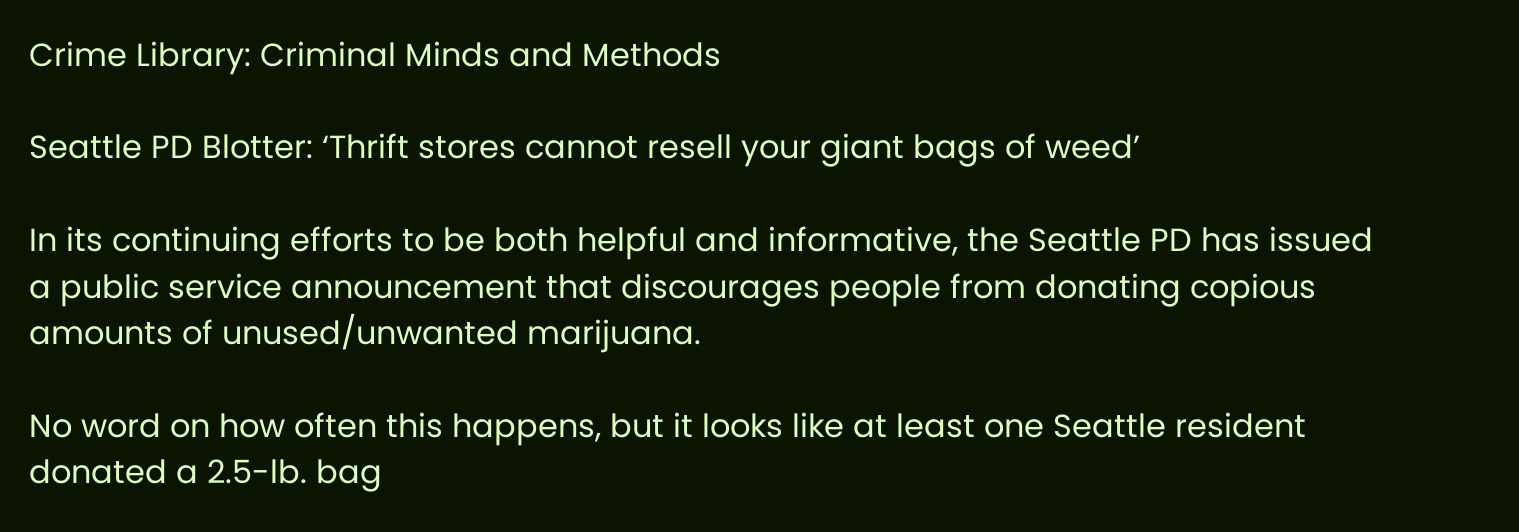Crime Library: Criminal Minds and Methods

Seattle PD Blotter: ‘Thrift stores cannot resell your giant bags of weed’

In its continuing efforts to be both helpful and informative, the Seattle PD has issued a public service announcement that discourages people from donating copious amounts of unused/unwanted marijuana.

No word on how often this happens, but it looks like at least one Seattle resident donated a 2.5-lb. bag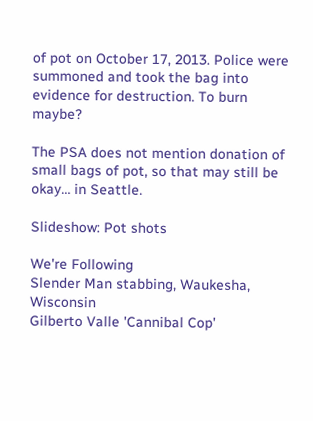of pot on October 17, 2013. Police were summoned and took the bag into evidence for destruction. To burn maybe?

The PSA does not mention donation of small bags of pot, so that may still be okay… in Seattle.

Slideshow: Pot shots

We're Following
Slender Man stabbing, Waukesha, Wisconsin
Gilberto Valle 'Cannibal Cop'